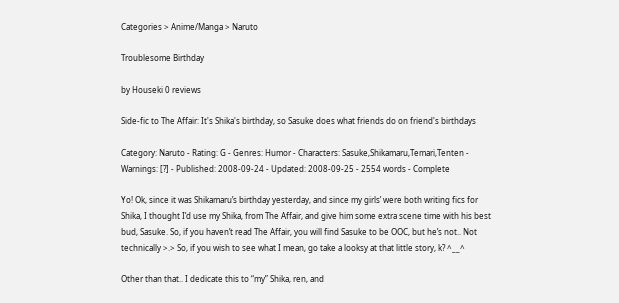Categories > Anime/Manga > Naruto

Troublesome Birthday

by Houseki 0 reviews

Side-fic to The Affair: It's Shika's birthday, so Sasuke does what friends do on friend's birthdays

Category: Naruto - Rating: G - Genres: Humor - Characters: Sasuke,Shikamaru,Temari,Tenten - Warnings: [?] - Published: 2008-09-24 - Updated: 2008-09-25 - 2554 words - Complete

Yo! Ok, since it was Shikamaru’s birthday yesterday, and since my girls’ were both writing fics for Shika, I thought I’d use my Shika, from The Affair, and give him some extra scene time with his best bud, Sasuke. So, if you haven’t read The Affair, you will find Sasuke to be OOC, but he’s not.. Not technically >.> So, if you wish to see what I mean, go take a looksy at that little story, k? ^__^

Other than that.. I dedicate this to “my” Shika, ren, and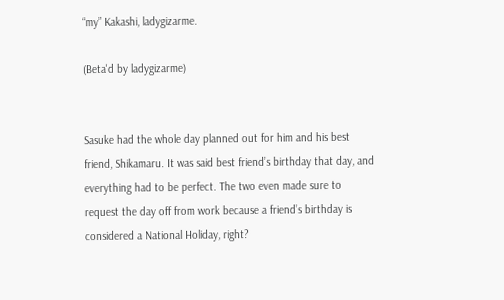“my” Kakashi, ladygizarme.

(Beta'd by ladygizarme)


Sasuke had the whole day planned out for him and his best friend, Shikamaru. It was said best friend’s birthday that day, and everything had to be perfect. The two even made sure to request the day off from work because a friend’s birthday is considered a National Holiday, right?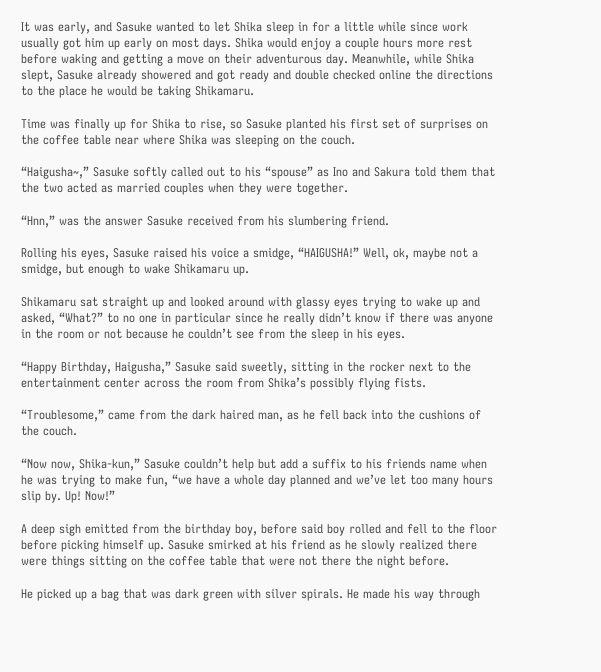It was early, and Sasuke wanted to let Shika sleep in for a little while since work usually got him up early on most days. Shika would enjoy a couple hours more rest before waking and getting a move on their adventurous day. Meanwhile, while Shika slept, Sasuke already showered and got ready and double checked online the directions to the place he would be taking Shikamaru.

Time was finally up for Shika to rise, so Sasuke planted his first set of surprises on the coffee table near where Shika was sleeping on the couch.

“Haigusha~,” Sasuke softly called out to his “spouse” as Ino and Sakura told them that the two acted as married couples when they were together.

“Hnn,” was the answer Sasuke received from his slumbering friend.

Rolling his eyes, Sasuke raised his voice a smidge, “HAIGUSHA!” Well, ok, maybe not a smidge, but enough to wake Shikamaru up.

Shikamaru sat straight up and looked around with glassy eyes trying to wake up and asked, “What?” to no one in particular since he really didn’t know if there was anyone in the room or not because he couldn’t see from the sleep in his eyes.

“Happy Birthday, Haigusha,” Sasuke said sweetly, sitting in the rocker next to the entertainment center across the room from Shika’s possibly flying fists.

“Troublesome,” came from the dark haired man, as he fell back into the cushions of the couch.

“Now now, Shika-kun,” Sasuke couldn’t help but add a suffix to his friends name when he was trying to make fun, “we have a whole day planned and we’ve let too many hours slip by. Up! Now!”

A deep sigh emitted from the birthday boy, before said boy rolled and fell to the floor before picking himself up. Sasuke smirked at his friend as he slowly realized there were things sitting on the coffee table that were not there the night before.

He picked up a bag that was dark green with silver spirals. He made his way through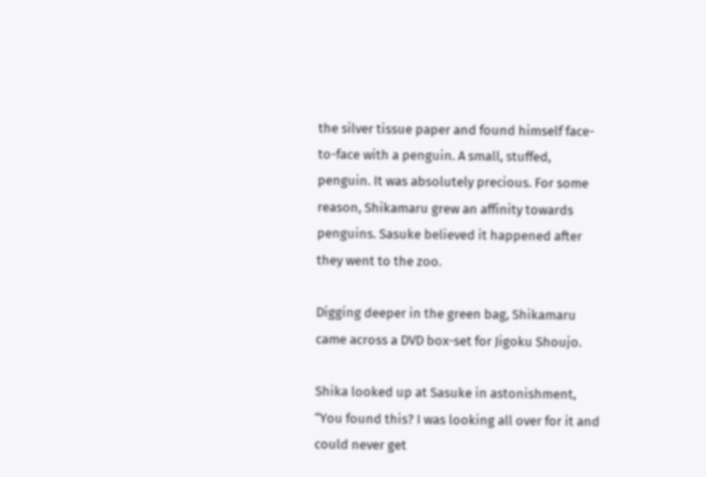the silver tissue paper and found himself face-to-face with a penguin. A small, stuffed, penguin. It was absolutely precious. For some reason, Shikamaru grew an affinity towards penguins. Sasuke believed it happened after they went to the zoo.

Digging deeper in the green bag, Shikamaru came across a DVD box-set for Jigoku Shoujo.

Shika looked up at Sasuke in astonishment, “You found this? I was looking all over for it and could never get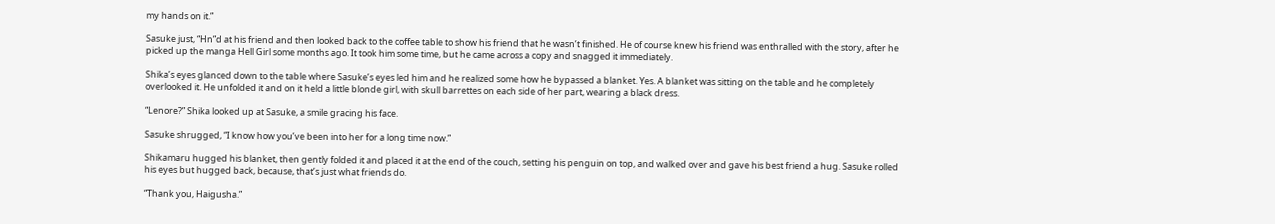my hands on it.”

Sasuke just, “Hn”d at his friend and then looked back to the coffee table to show his friend that he wasn’t finished. He of course knew his friend was enthralled with the story, after he picked up the manga Hell Girl some months ago. It took him some time, but he came across a copy and snagged it immediately.

Shika’s eyes glanced down to the table where Sasuke’s eyes led him and he realized some how he bypassed a blanket. Yes. A blanket was sitting on the table and he completely overlooked it. He unfolded it and on it held a little blonde girl, with skull barrettes on each side of her part, wearing a black dress.

“Lenore?” Shika looked up at Sasuke, a smile gracing his face.

Sasuke shrugged, “I know how you’ve been into her for a long time now.”

Shikamaru hugged his blanket, then gently folded it and placed it at the end of the couch, setting his penguin on top, and walked over and gave his best friend a hug. Sasuke rolled his eyes but hugged back, because, that’s just what friends do.

“Thank you, Haigusha.”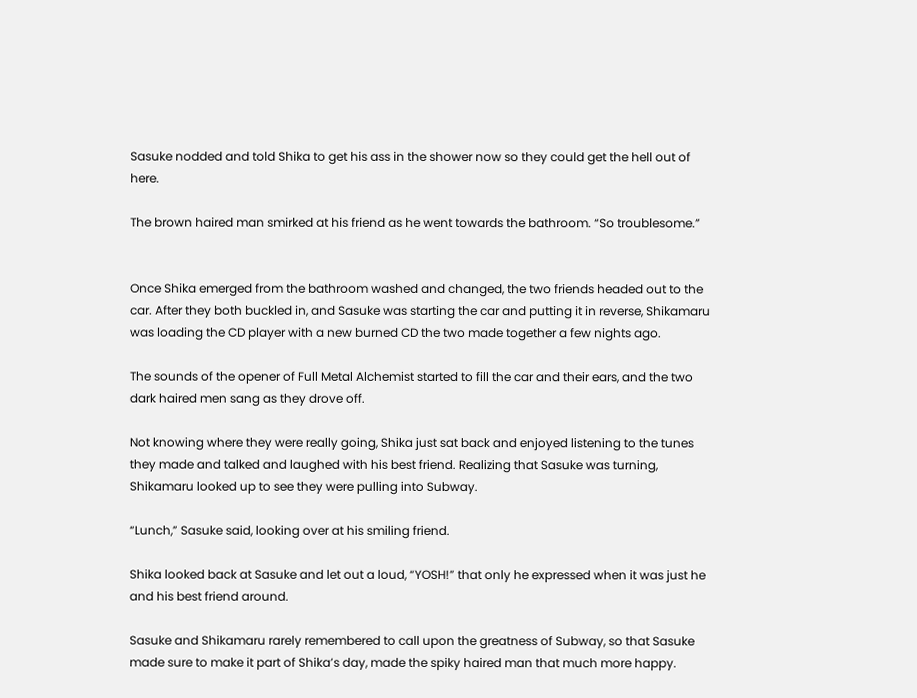Sasuke nodded and told Shika to get his ass in the shower now so they could get the hell out of here.

The brown haired man smirked at his friend as he went towards the bathroom. “So troublesome.”


Once Shika emerged from the bathroom washed and changed, the two friends headed out to the car. After they both buckled in, and Sasuke was starting the car and putting it in reverse, Shikamaru was loading the CD player with a new burned CD the two made together a few nights ago.

The sounds of the opener of Full Metal Alchemist started to fill the car and their ears, and the two dark haired men sang as they drove off.

Not knowing where they were really going, Shika just sat back and enjoyed listening to the tunes they made and talked and laughed with his best friend. Realizing that Sasuke was turning, Shikamaru looked up to see they were pulling into Subway.

“Lunch,” Sasuke said, looking over at his smiling friend.

Shika looked back at Sasuke and let out a loud, “YOSH!” that only he expressed when it was just he and his best friend around.

Sasuke and Shikamaru rarely remembered to call upon the greatness of Subway, so that Sasuke made sure to make it part of Shika’s day, made the spiky haired man that much more happy.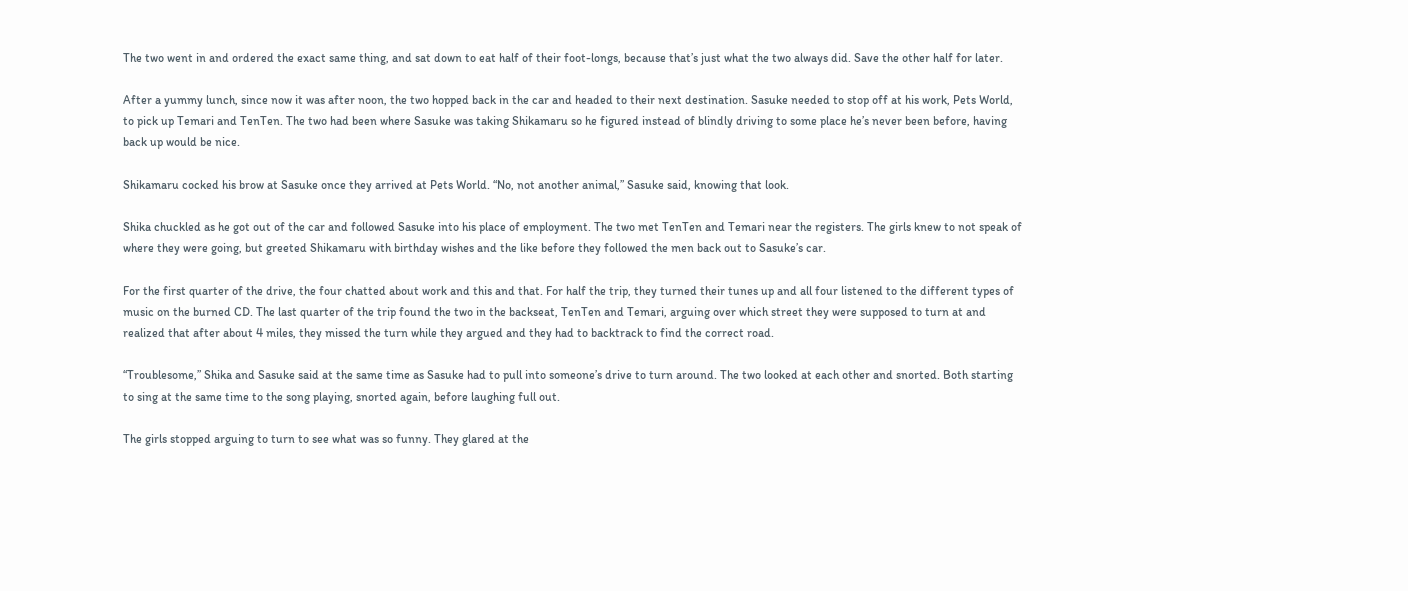The two went in and ordered the exact same thing, and sat down to eat half of their foot-longs, because that’s just what the two always did. Save the other half for later.

After a yummy lunch, since now it was after noon, the two hopped back in the car and headed to their next destination. Sasuke needed to stop off at his work, Pets World, to pick up Temari and TenTen. The two had been where Sasuke was taking Shikamaru so he figured instead of blindly driving to some place he’s never been before, having back up would be nice.

Shikamaru cocked his brow at Sasuke once they arrived at Pets World. “No, not another animal,” Sasuke said, knowing that look.

Shika chuckled as he got out of the car and followed Sasuke into his place of employment. The two met TenTen and Temari near the registers. The girls knew to not speak of where they were going, but greeted Shikamaru with birthday wishes and the like before they followed the men back out to Sasuke’s car.

For the first quarter of the drive, the four chatted about work and this and that. For half the trip, they turned their tunes up and all four listened to the different types of music on the burned CD. The last quarter of the trip found the two in the backseat, TenTen and Temari, arguing over which street they were supposed to turn at and realized that after about 4 miles, they missed the turn while they argued and they had to backtrack to find the correct road.

“Troublesome,” Shika and Sasuke said at the same time as Sasuke had to pull into someone’s drive to turn around. The two looked at each other and snorted. Both starting to sing at the same time to the song playing, snorted again, before laughing full out.

The girls stopped arguing to turn to see what was so funny. They glared at the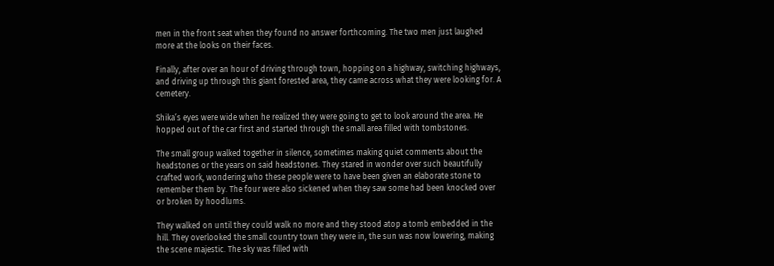men in the front seat when they found no answer forthcoming. The two men just laughed more at the looks on their faces.

Finally, after over an hour of driving through town, hopping on a highway, switching highways, and driving up through this giant forested area, they came across what they were looking for. A cemetery.

Shika’s eyes were wide when he realized they were going to get to look around the area. He hopped out of the car first and started through the small area filled with tombstones.

The small group walked together in silence, sometimes making quiet comments about the headstones or the years on said headstones. They stared in wonder over such beautifully crafted work, wondering who these people were to have been given an elaborate stone to remember them by. The four were also sickened when they saw some had been knocked over or broken by hoodlums.

They walked on until they could walk no more and they stood atop a tomb embedded in the hill. They overlooked the small country town they were in, the sun was now lowering, making the scene majestic. The sky was filled with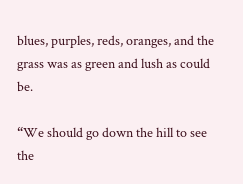blues, purples, reds, oranges, and the grass was as green and lush as could be.

“We should go down the hill to see the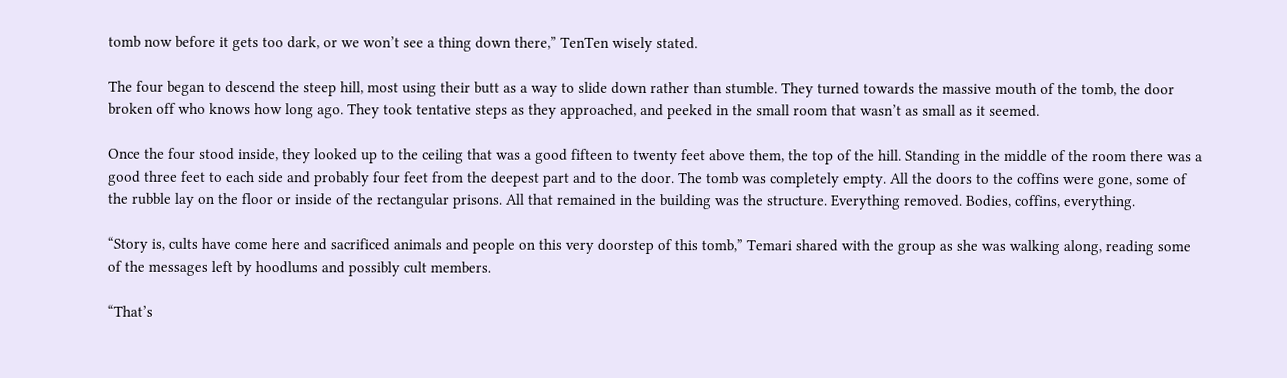tomb now before it gets too dark, or we won’t see a thing down there,” TenTen wisely stated.

The four began to descend the steep hill, most using their butt as a way to slide down rather than stumble. They turned towards the massive mouth of the tomb, the door broken off who knows how long ago. They took tentative steps as they approached, and peeked in the small room that wasn’t as small as it seemed.

Once the four stood inside, they looked up to the ceiling that was a good fifteen to twenty feet above them, the top of the hill. Standing in the middle of the room there was a good three feet to each side and probably four feet from the deepest part and to the door. The tomb was completely empty. All the doors to the coffins were gone, some of the rubble lay on the floor or inside of the rectangular prisons. All that remained in the building was the structure. Everything removed. Bodies, coffins, everything.

“Story is, cults have come here and sacrificed animals and people on this very doorstep of this tomb,” Temari shared with the group as she was walking along, reading some of the messages left by hoodlums and possibly cult members.

“That’s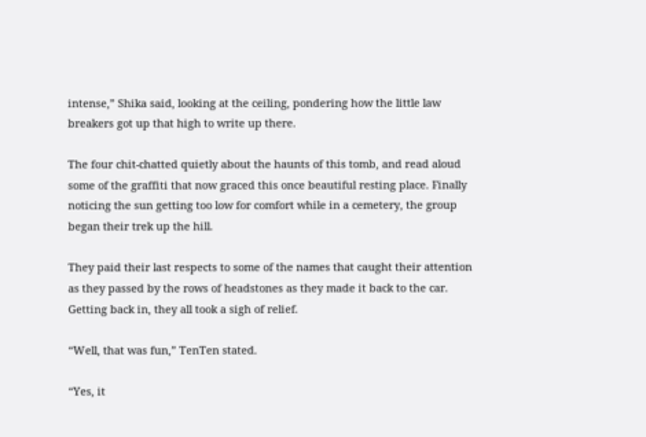intense,” Shika said, looking at the ceiling, pondering how the little law breakers got up that high to write up there.

The four chit-chatted quietly about the haunts of this tomb, and read aloud some of the graffiti that now graced this once beautiful resting place. Finally noticing the sun getting too low for comfort while in a cemetery, the group began their trek up the hill.

They paid their last respects to some of the names that caught their attention as they passed by the rows of headstones as they made it back to the car. Getting back in, they all took a sigh of relief.

“Well, that was fun,” TenTen stated.

“Yes, it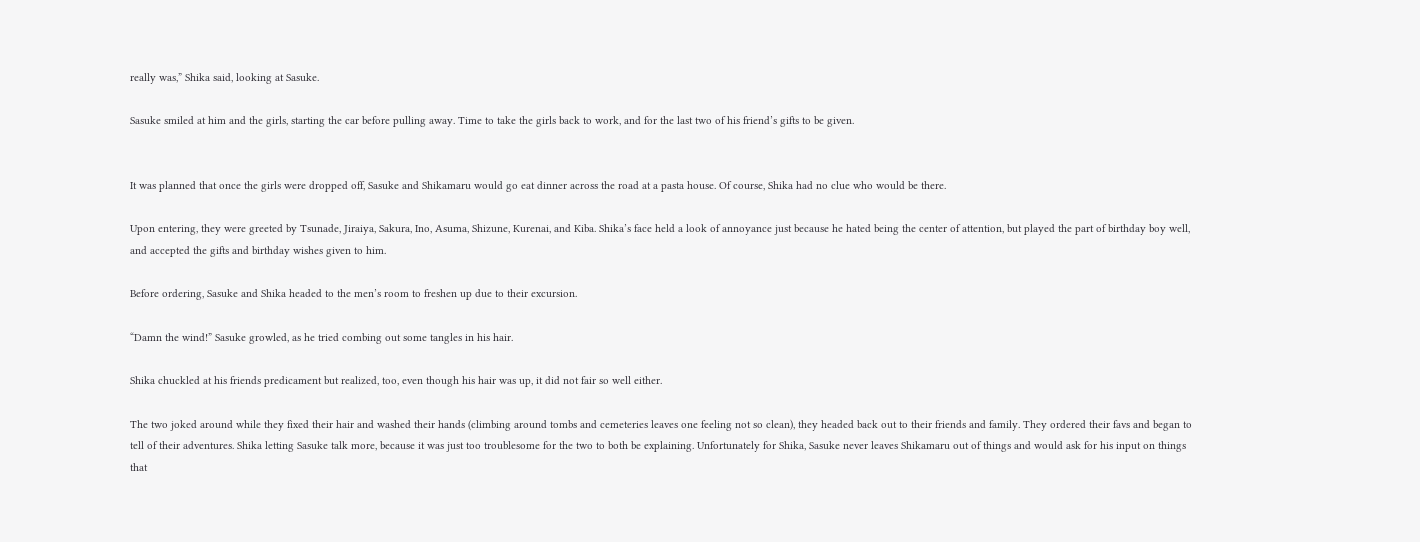really was,” Shika said, looking at Sasuke.

Sasuke smiled at him and the girls, starting the car before pulling away. Time to take the girls back to work, and for the last two of his friend’s gifts to be given.


It was planned that once the girls were dropped off, Sasuke and Shikamaru would go eat dinner across the road at a pasta house. Of course, Shika had no clue who would be there.

Upon entering, they were greeted by Tsunade, Jiraiya, Sakura, Ino, Asuma, Shizune, Kurenai, and Kiba. Shika’s face held a look of annoyance just because he hated being the center of attention, but played the part of birthday boy well, and accepted the gifts and birthday wishes given to him.

Before ordering, Sasuke and Shika headed to the men’s room to freshen up due to their excursion.

“Damn the wind!” Sasuke growled, as he tried combing out some tangles in his hair.

Shika chuckled at his friends predicament but realized, too, even though his hair was up, it did not fair so well either.

The two joked around while they fixed their hair and washed their hands (climbing around tombs and cemeteries leaves one feeling not so clean), they headed back out to their friends and family. They ordered their favs and began to tell of their adventures. Shika letting Sasuke talk more, because it was just too troublesome for the two to both be explaining. Unfortunately for Shika, Sasuke never leaves Shikamaru out of things and would ask for his input on things that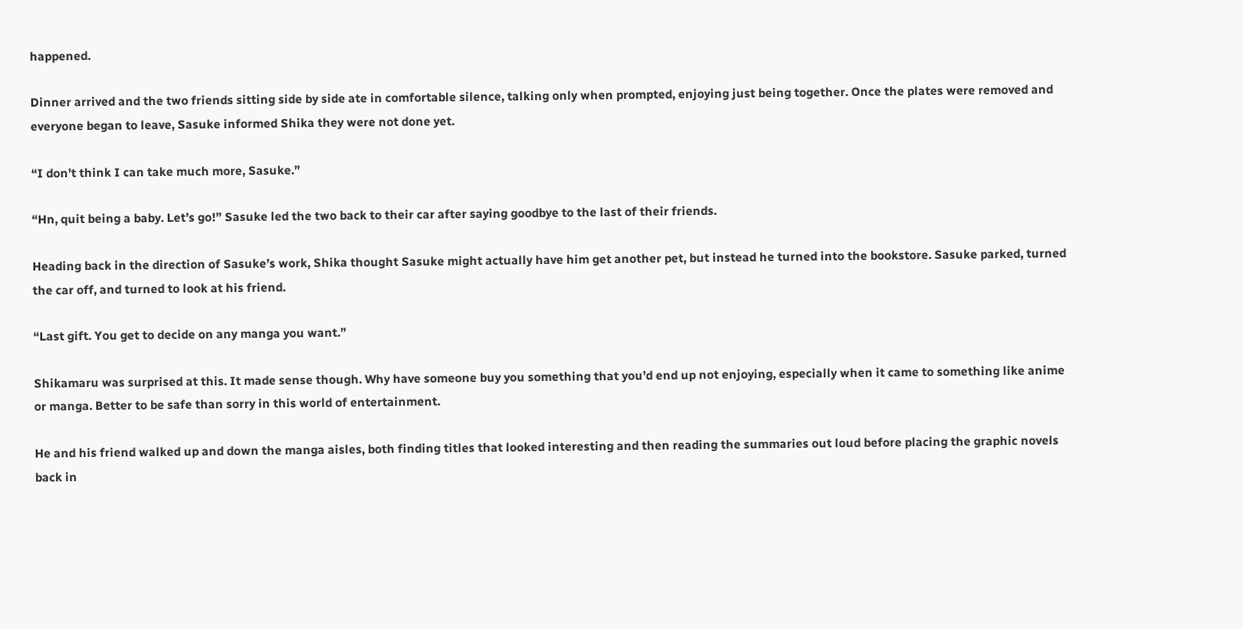happened.

Dinner arrived and the two friends sitting side by side ate in comfortable silence, talking only when prompted, enjoying just being together. Once the plates were removed and everyone began to leave, Sasuke informed Shika they were not done yet.

“I don’t think I can take much more, Sasuke.”

“Hn, quit being a baby. Let’s go!” Sasuke led the two back to their car after saying goodbye to the last of their friends.

Heading back in the direction of Sasuke’s work, Shika thought Sasuke might actually have him get another pet, but instead he turned into the bookstore. Sasuke parked, turned the car off, and turned to look at his friend.

“Last gift. You get to decide on any manga you want.”

Shikamaru was surprised at this. It made sense though. Why have someone buy you something that you’d end up not enjoying, especially when it came to something like anime or manga. Better to be safe than sorry in this world of entertainment.

He and his friend walked up and down the manga aisles, both finding titles that looked interesting and then reading the summaries out loud before placing the graphic novels back in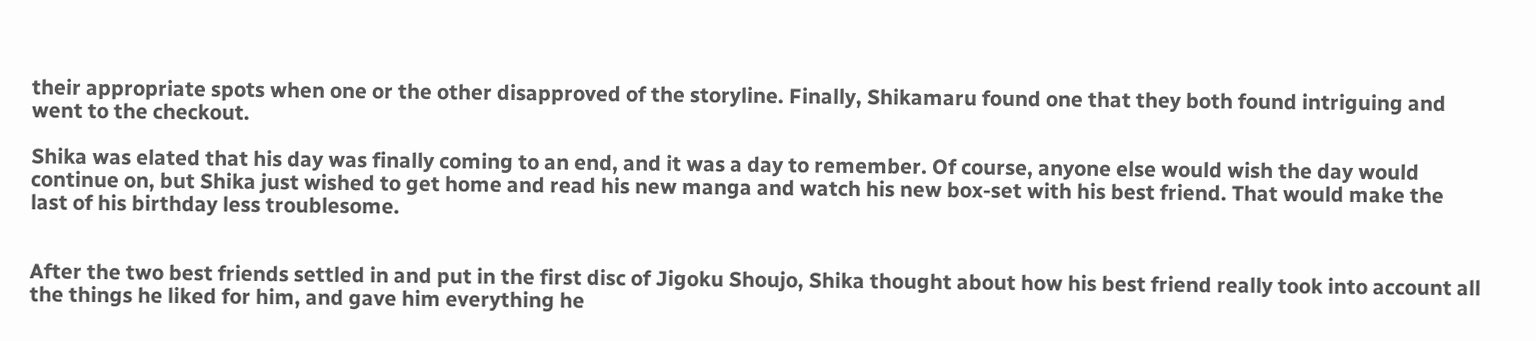their appropriate spots when one or the other disapproved of the storyline. Finally, Shikamaru found one that they both found intriguing and went to the checkout.

Shika was elated that his day was finally coming to an end, and it was a day to remember. Of course, anyone else would wish the day would continue on, but Shika just wished to get home and read his new manga and watch his new box-set with his best friend. That would make the last of his birthday less troublesome.


After the two best friends settled in and put in the first disc of Jigoku Shoujo, Shika thought about how his best friend really took into account all the things he liked for him, and gave him everything he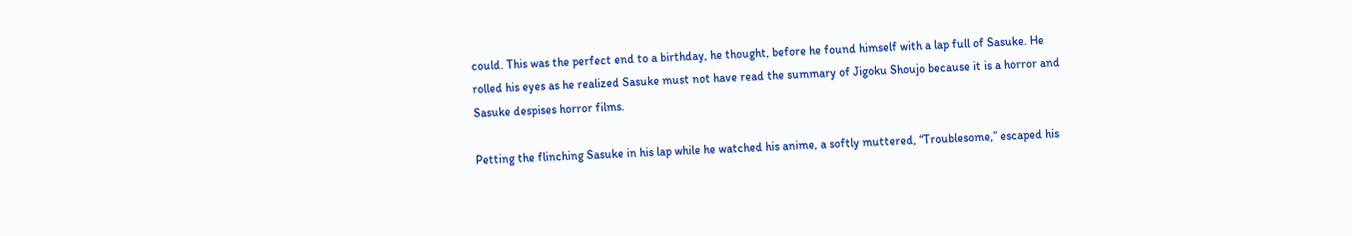could. This was the perfect end to a birthday, he thought, before he found himself with a lap full of Sasuke. He rolled his eyes as he realized Sasuke must not have read the summary of Jigoku Shoujo because it is a horror and Sasuke despises horror films.

Petting the flinching Sasuke in his lap while he watched his anime, a softly muttered, “Troublesome,” escaped his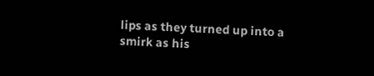lips as they turned up into a smirk as his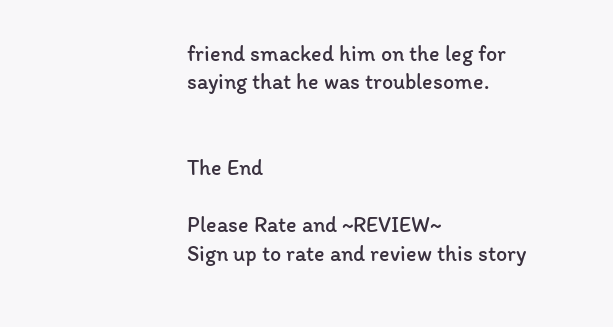friend smacked him on the leg for saying that he was troublesome.


The End

Please Rate and ~REVIEW~
Sign up to rate and review this story